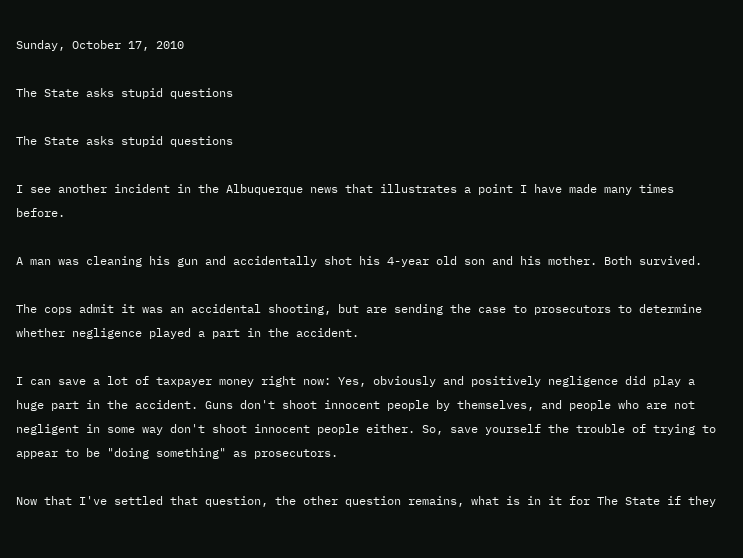Sunday, October 17, 2010

The State asks stupid questions

The State asks stupid questions

I see another incident in the Albuquerque news that illustrates a point I have made many times before.

A man was cleaning his gun and accidentally shot his 4-year old son and his mother. Both survived.

The cops admit it was an accidental shooting, but are sending the case to prosecutors to determine whether negligence played a part in the accident.

I can save a lot of taxpayer money right now: Yes, obviously and positively negligence did play a huge part in the accident. Guns don't shoot innocent people by themselves, and people who are not negligent in some way don't shoot innocent people either. So, save yourself the trouble of trying to appear to be "doing something" as prosecutors.

Now that I've settled that question, the other question remains, what is in it for The State if they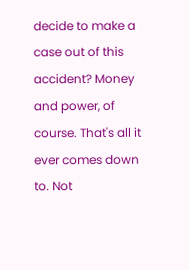decide to make a case out of this accident? Money and power, of course. That's all it ever comes down to. Not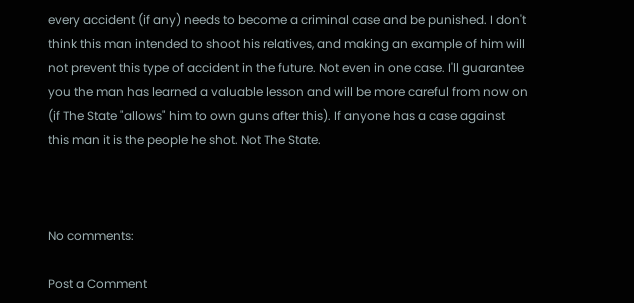every accident (if any) needs to become a criminal case and be punished. I don't think this man intended to shoot his relatives, and making an example of him will not prevent this type of accident in the future. Not even in one case. I'll guarantee you the man has learned a valuable lesson and will be more careful from now on (if The State "allows" him to own guns after this). If anyone has a case against this man it is the people he shot. Not The State.



No comments:

Post a Comment